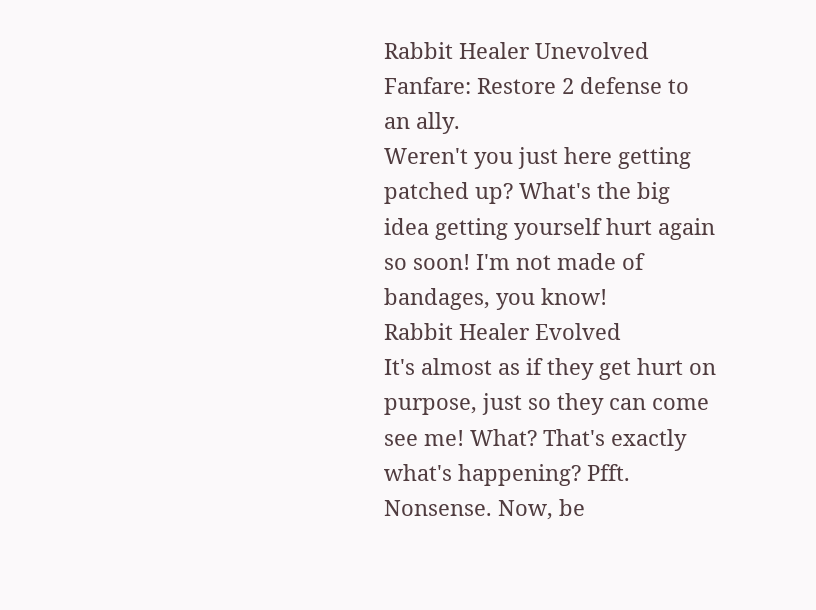Rabbit Healer Unevolved
Fanfare: Restore 2 defense to an ally.
Weren't you just here getting patched up? What's the big idea getting yourself hurt again so soon! I'm not made of bandages, you know!
Rabbit Healer Evolved
It's almost as if they get hurt on purpose, just so they can come see me! What? That's exactly what's happening? Pfft. Nonsense. Now, be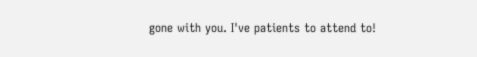gone with you. I've patients to attend to!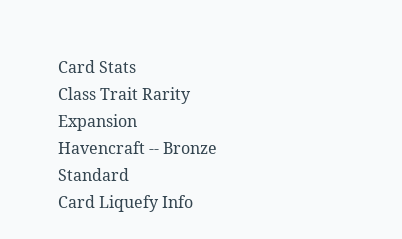Card Stats
Class Trait Rarity Expansion
Havencraft -- Bronze Standard
Card Liquefy Info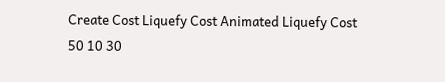Create Cost Liquefy Cost Animated Liquefy Cost
50 10 30